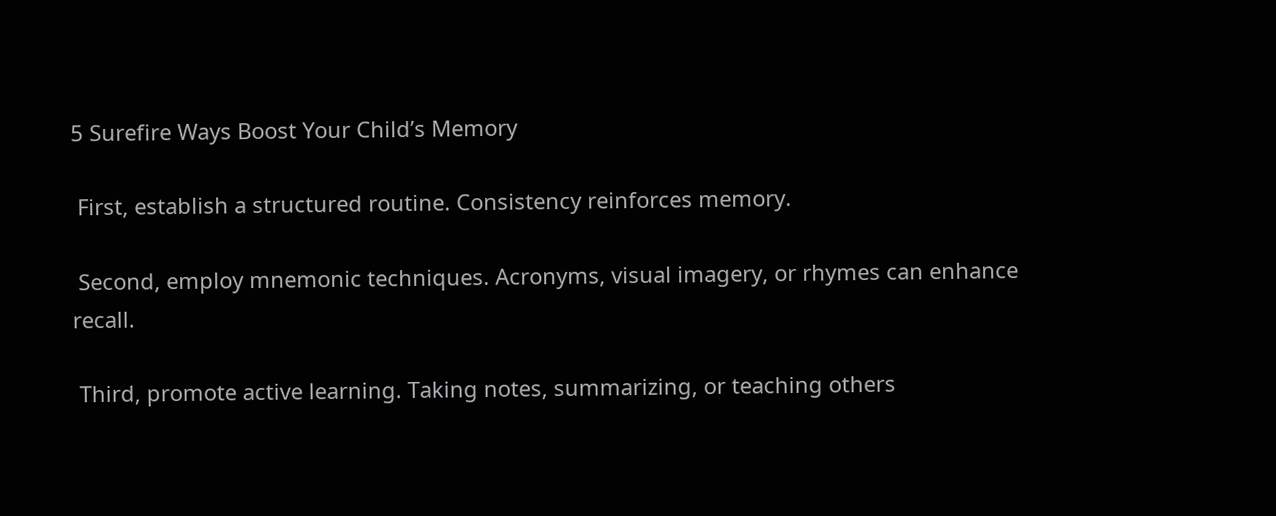5 Surefire Ways Boost Your Child’s Memory

 First, establish a structured routine. Consistency reinforces memory.

 Second, employ mnemonic techniques. Acronyms, visual imagery, or rhymes can enhance recall.

 Third, promote active learning. Taking notes, summarizing, or teaching others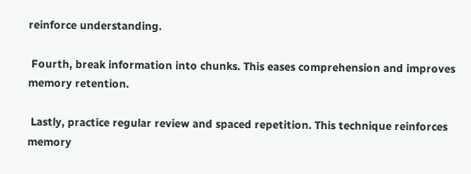reinforce understanding.

 Fourth, break information into chunks. This eases comprehension and improves memory retention.

 Lastly, practice regular review and spaced repetition. This technique reinforces memory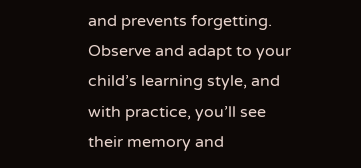and prevents forgetting. Observe and adapt to your child’s learning style, and with practice, you’ll see their memory and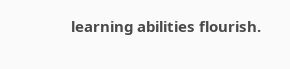learning abilities flourish.